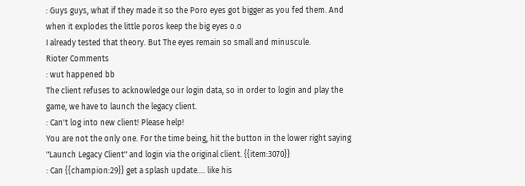: Guys guys, what if they made it so the Poro eyes got bigger as you fed them. And when it explodes the little poros keep the big eyes o.o
I already tested that theory. But The eyes remain so small and minuscule.
Rioter Comments
: wut happened bb
The client refuses to acknowledge our login data, so in order to login and play the game, we have to launch the legacy client.
: Can't log into new client! Please help!
You are not the only one. For the time being, hit the button in the lower right saying "Launch Legacy Client" and login via the original client. {{item:3070}}
: Can {{champion:29}} get a splash update.... like his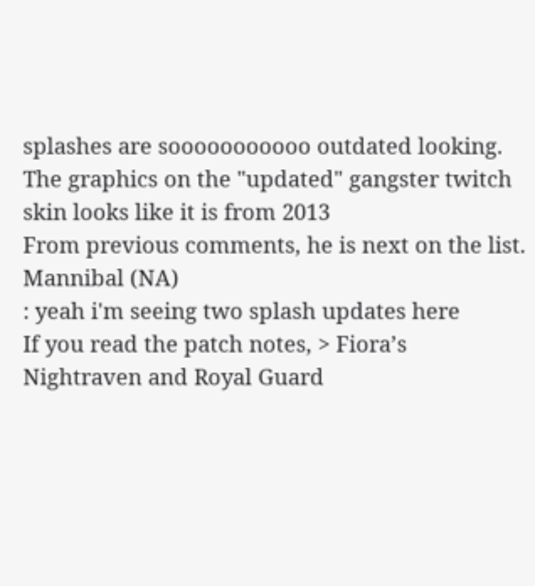splashes are sooooooooooo outdated looking. The graphics on the "updated" gangster twitch skin looks like it is from 2013
From previous comments, he is next on the list.
Mannibal (NA)
: yeah i'm seeing two splash updates here
If you read the patch notes, > Fiora’s Nightraven and Royal Guard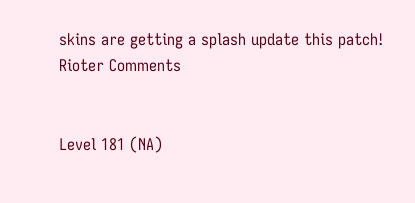skins are getting a splash update this patch!
Rioter Comments


Level 181 (NA)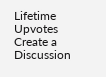Lifetime Upvotes
Create a Discussion